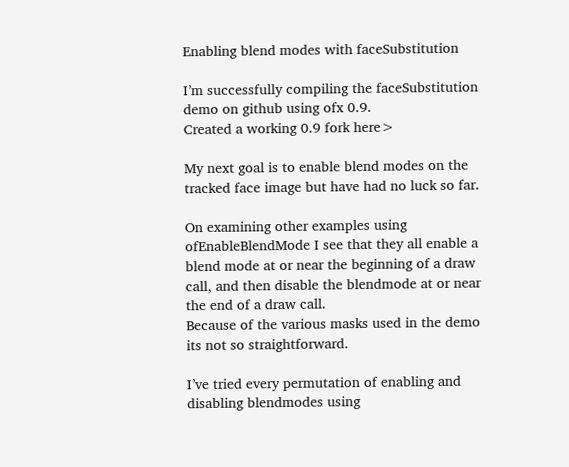Enabling blend modes with faceSubstitution

I’m successfully compiling the faceSubstitution demo on github using ofx 0.9.
Created a working 0.9 fork here>

My next goal is to enable blend modes on the tracked face image but have had no luck so far.

On examining other examples using ofEnableBlendMode I see that they all enable a blend mode at or near the beginning of a draw call, and then disable the blendmode at or near the end of a draw call.
Because of the various masks used in the demo its not so straightforward.

I’ve tried every permutation of enabling and disabling blendmodes using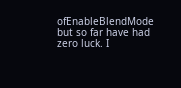ofEnableBlendMode but so far have had zero luck. I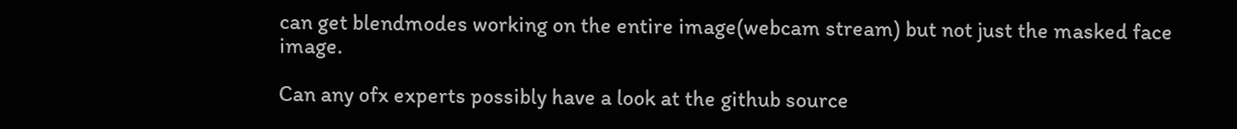can get blendmodes working on the entire image(webcam stream) but not just the masked face image.

Can any ofx experts possibly have a look at the github source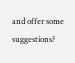and offer some suggestions?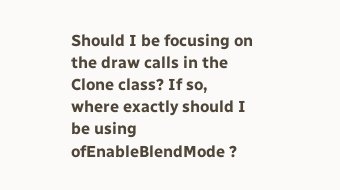Should I be focusing on the draw calls in the Clone class? If so, where exactly should I be using ofEnableBlendMode ?